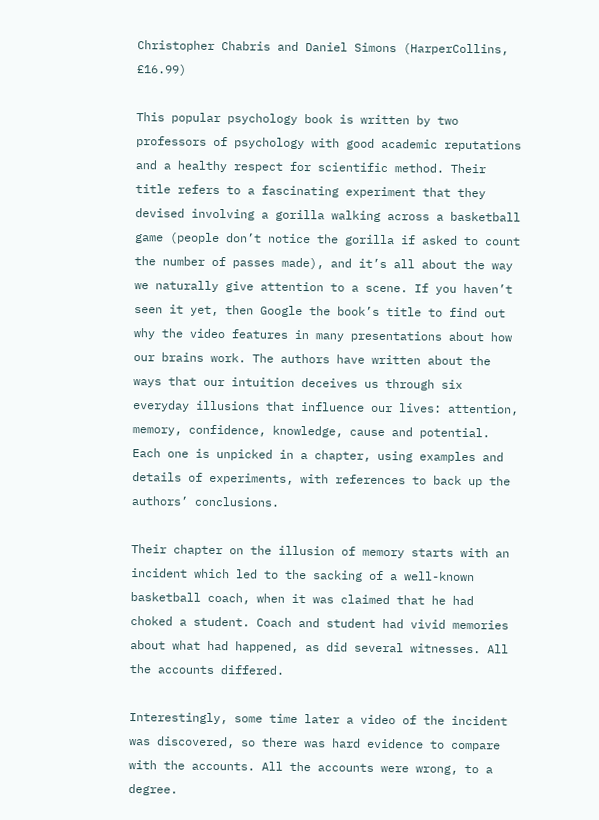Christopher Chabris and Daniel Simons (HarperCollins, £16.99)

This popular psychology book is written by two professors of psychology with good academic reputations and a healthy respect for scientific method. Their title refers to a fascinating experiment that they devised involving a gorilla walking across a basketball game (people don’t notice the gorilla if asked to count the number of passes made), and it’s all about the way we naturally give attention to a scene. If you haven’t seen it yet, then Google the book’s title to find out why the video features in many presentations about how our brains work. The authors have written about the ways that our intuition deceives us through six everyday illusions that influence our lives: attention, memory, confidence, knowledge, cause and potential. Each one is unpicked in a chapter, using examples and details of experiments, with references to back up the authors’ conclusions.

Their chapter on the illusion of memory starts with an incident which led to the sacking of a well-known basketball coach, when it was claimed that he had choked a student. Coach and student had vivid memories about what had happened, as did several witnesses. All the accounts differed.

Interestingly, some time later a video of the incident was discovered, so there was hard evidence to compare with the accounts. All the accounts were wrong, to a degree.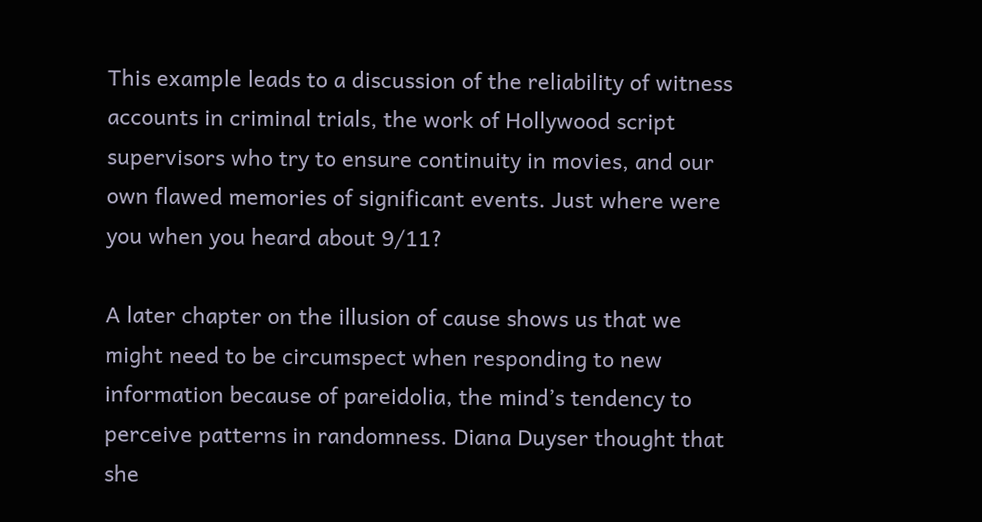This example leads to a discussion of the reliability of witness accounts in criminal trials, the work of Hollywood script supervisors who try to ensure continuity in movies, and our own flawed memories of significant events. Just where were you when you heard about 9/11?

A later chapter on the illusion of cause shows us that we might need to be circumspect when responding to new information because of pareidolia, the mind’s tendency to perceive patterns in randomness. Diana Duyser thought that she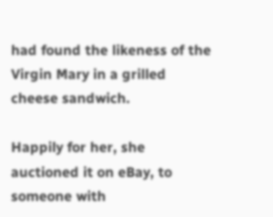had found the likeness of the Virgin Mary in a grilled cheese sandwich.

Happily for her, she auctioned it on eBay, to someone with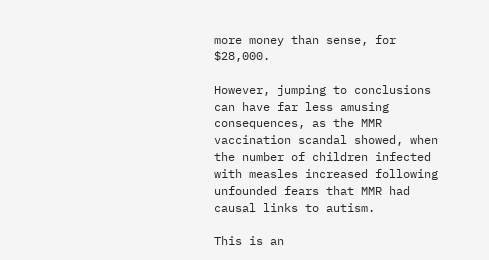more money than sense, for $28,000.

However, jumping to conclusions can have far less amusing consequences, as the MMR vaccination scandal showed, when the number of children infected with measles increased following unfounded fears that MMR had causal links to autism.

This is an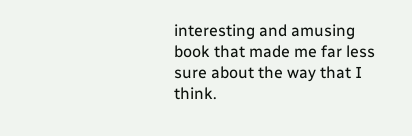interesting and amusing book that made me far less sure about the way that I think.